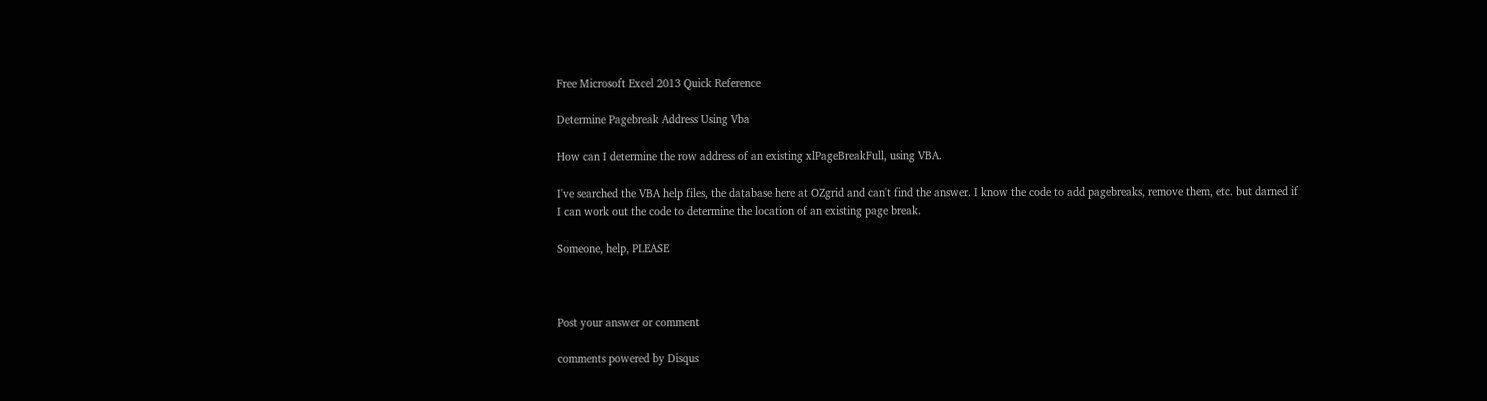Free Microsoft Excel 2013 Quick Reference

Determine Pagebreak Address Using Vba

How can I determine the row address of an existing xlPageBreakFull, using VBA.

I've searched the VBA help files, the database here at OZgrid and can't find the answer. I know the code to add pagebreaks, remove them, etc. but darned if I can work out the code to determine the location of an existing page break.

Someone, help, PLEASE



Post your answer or comment

comments powered by Disqus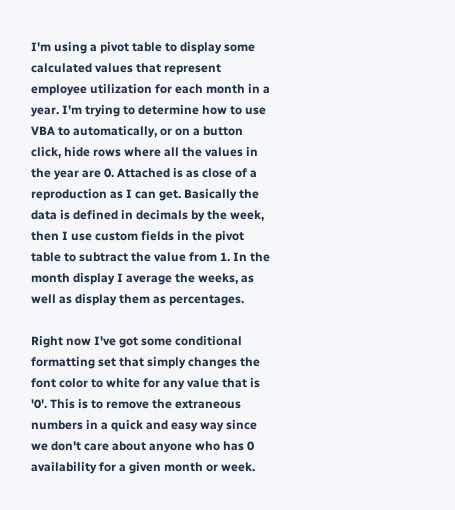I'm using a pivot table to display some calculated values that represent employee utilization for each month in a year. I'm trying to determine how to use VBA to automatically, or on a button click, hide rows where all the values in the year are 0. Attached is as close of a reproduction as I can get. Basically the data is defined in decimals by the week, then I use custom fields in the pivot table to subtract the value from 1. In the month display I average the weeks, as well as display them as percentages.

Right now I've got some conditional formatting set that simply changes the font color to white for any value that is '0'. This is to remove the extraneous numbers in a quick and easy way since we don't care about anyone who has 0 availability for a given month or week.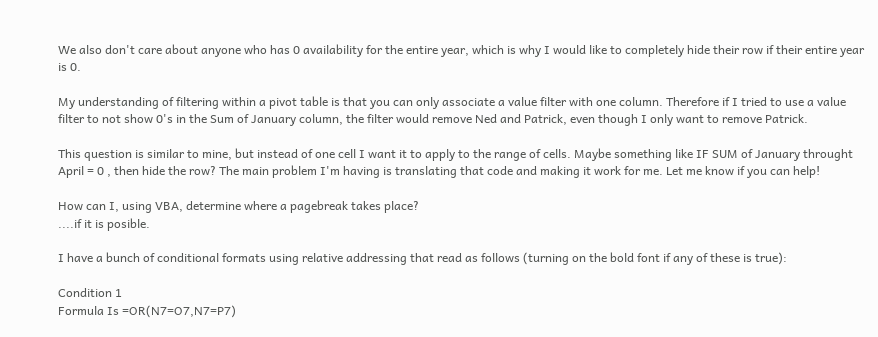We also don't care about anyone who has 0 availability for the entire year, which is why I would like to completely hide their row if their entire year is 0.

My understanding of filtering within a pivot table is that you can only associate a value filter with one column. Therefore if I tried to use a value filter to not show 0's in the Sum of January column, the filter would remove Ned and Patrick, even though I only want to remove Patrick.

This question is similar to mine, but instead of one cell I want it to apply to the range of cells. Maybe something like IF SUM of January throught April = 0 , then hide the row? The main problem I'm having is translating that code and making it work for me. Let me know if you can help!

How can I, using VBA, determine where a pagebreak takes place?
....if it is posible.

I have a bunch of conditional formats using relative addressing that read as follows (turning on the bold font if any of these is true):

Condition 1
Formula Is =OR(N7=O7,N7=P7)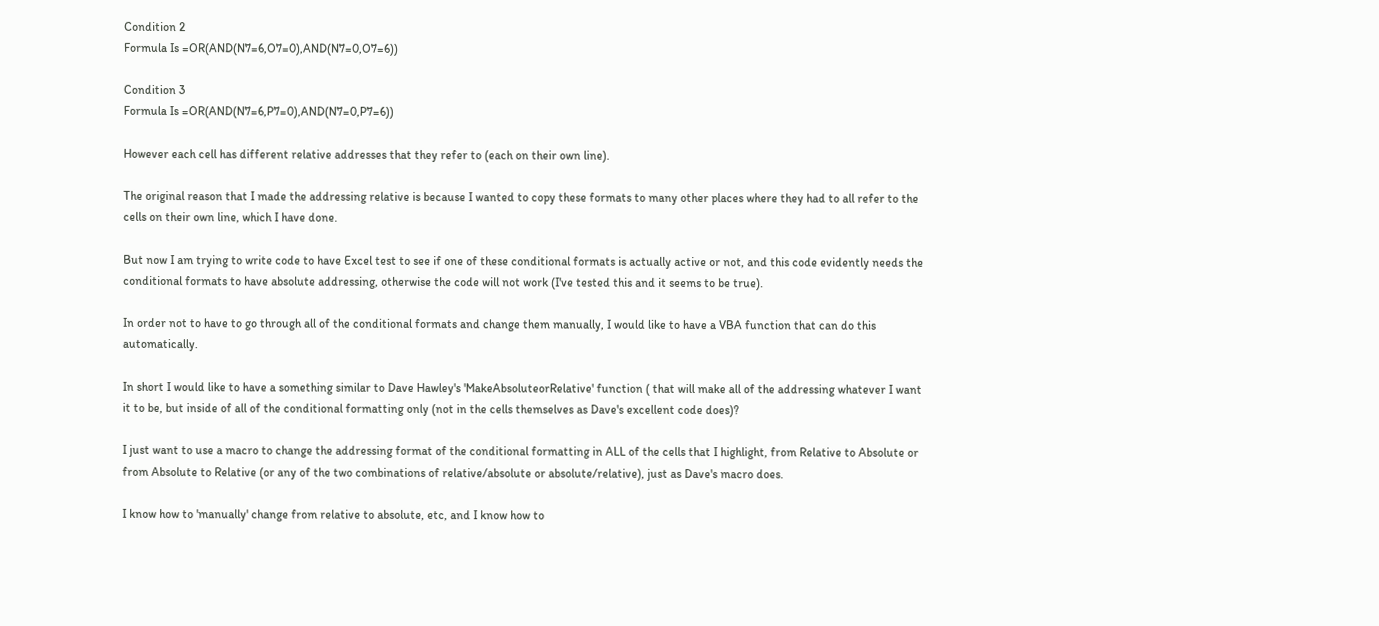Condition 2
Formula Is =OR(AND(N7=6,O7=0),AND(N7=0,O7=6))

Condition 3
Formula Is =OR(AND(N7=6,P7=0),AND(N7=0,P7=6))

However each cell has different relative addresses that they refer to (each on their own line).

The original reason that I made the addressing relative is because I wanted to copy these formats to many other places where they had to all refer to the cells on their own line, which I have done.

But now I am trying to write code to have Excel test to see if one of these conditional formats is actually active or not, and this code evidently needs the conditional formats to have absolute addressing, otherwise the code will not work (I've tested this and it seems to be true).

In order not to have to go through all of the conditional formats and change them manually, I would like to have a VBA function that can do this automatically.

In short I would like to have a something similar to Dave Hawley's 'MakeAbsoluteorRelative' function ( that will make all of the addressing whatever I want it to be, but inside of all of the conditional formatting only (not in the cells themselves as Dave's excellent code does)?

I just want to use a macro to change the addressing format of the conditional formatting in ALL of the cells that I highlight, from Relative to Absolute or from Absolute to Relative (or any of the two combinations of relative/absolute or absolute/relative), just as Dave's macro does.

I know how to 'manually' change from relative to absolute, etc, and I know how to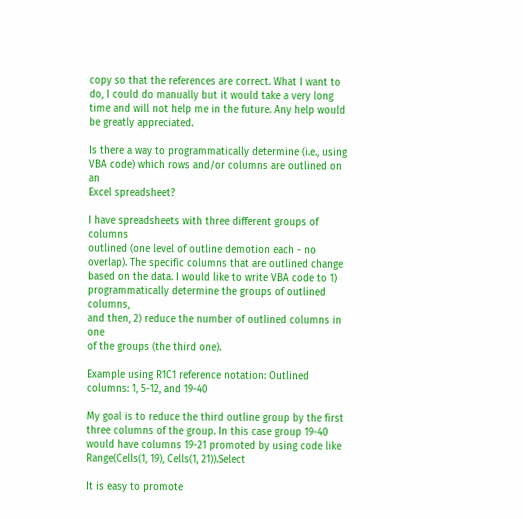copy so that the references are correct. What I want to do, I could do manually but it would take a very long time and will not help me in the future. Any help would be greatly appreciated.

Is there a way to programmatically determine (i.e., using
VBA code) which rows and/or columns are outlined on an
Excel spreadsheet?

I have spreadsheets with three different groups of columns
outlined (one level of outline demotion each - no
overlap). The specific columns that are outlined change
based on the data. I would like to write VBA code to 1)
programmatically determine the groups of outlined columns,
and then, 2) reduce the number of outlined columns in one
of the groups (the third one).

Example using R1C1 reference notation: Outlined
columns: 1, 5-12, and 19-40

My goal is to reduce the third outline group by the first
three columns of the group. In this case group 19-40
would have columns 19-21 promoted by using code like
Range(Cells(1, 19), Cells(1, 21)).Select

It is easy to promote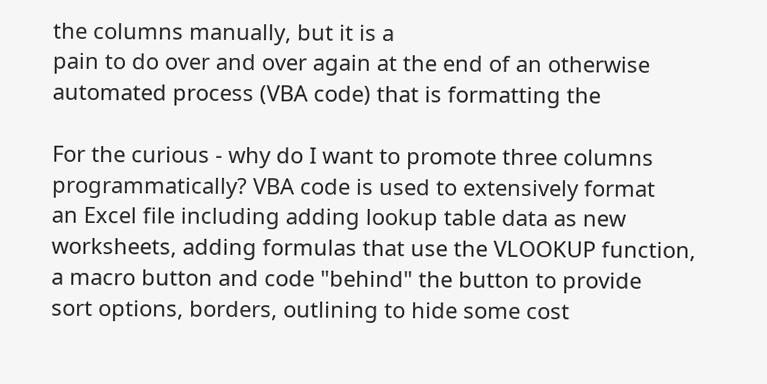the columns manually, but it is a
pain to do over and over again at the end of an otherwise
automated process (VBA code) that is formatting the

For the curious - why do I want to promote three columns
programmatically? VBA code is used to extensively format
an Excel file including adding lookup table data as new
worksheets, adding formulas that use the VLOOKUP function,
a macro button and code "behind" the button to provide
sort options, borders, outlining to hide some cost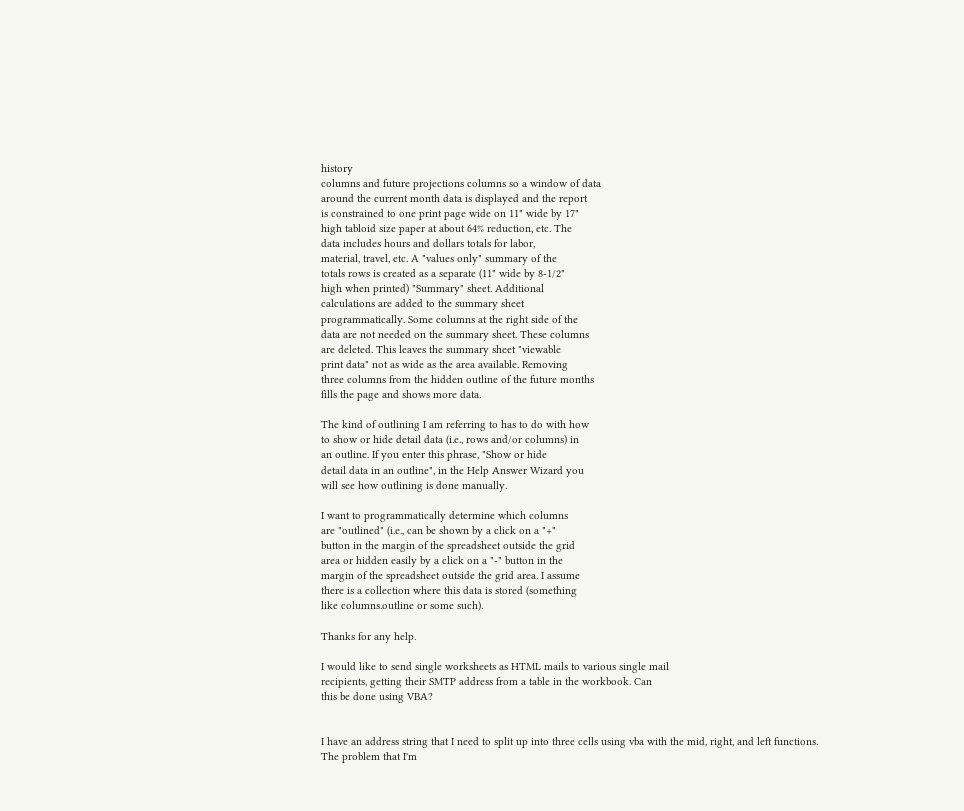history
columns and future projections columns so a window of data
around the current month data is displayed and the report
is constrained to one print page wide on 11" wide by 17"
high tabloid size paper at about 64% reduction, etc. The
data includes hours and dollars totals for labor,
material, travel, etc. A "values only" summary of the
totals rows is created as a separate (11" wide by 8-1/2"
high when printed) "Summary" sheet. Additional
calculations are added to the summary sheet
programmatically. Some columns at the right side of the
data are not needed on the summary sheet. These columns
are deleted. This leaves the summary sheet "viewable
print data" not as wide as the area available. Removing
three columns from the hidden outline of the future months
fills the page and shows more data.

The kind of outlining I am referring to has to do with how
to show or hide detail data (i.e., rows and/or columns) in
an outline. If you enter this phrase, "Show or hide
detail data in an outline", in the Help Answer Wizard you
will see how outlining is done manually.

I want to programmatically determine which columns
are "outlined" (i.e., can be shown by a click on a "+"
button in the margin of the spreadsheet outside the grid
area or hidden easily by a click on a "-" button in the
margin of the spreadsheet outside the grid area. I assume
there is a collection where this data is stored (something
like columns.outline or some such).

Thanks for any help.

I would like to send single worksheets as HTML mails to various single mail
recipients, getting their SMTP address from a table in the workbook. Can
this be done using VBA?


I have an address string that I need to split up into three cells using vba with the mid, right, and left functions. The problem that I'm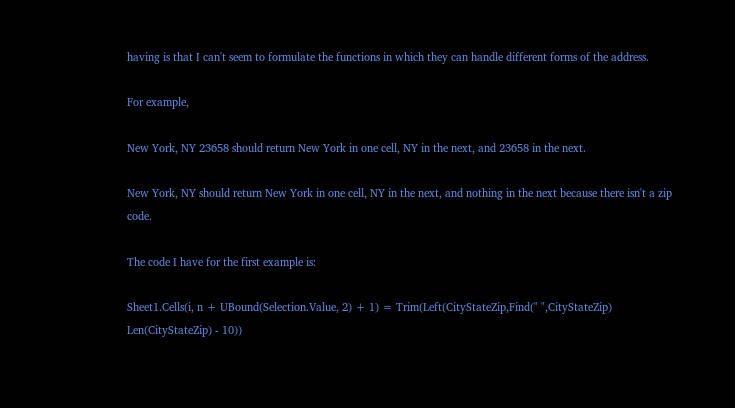having is that I can't seem to formulate the functions in which they can handle different forms of the address.

For example,

New York, NY 23658 should return New York in one cell, NY in the next, and 23658 in the next.

New York, NY should return New York in one cell, NY in the next, and nothing in the next because there isn't a zip code.

The code I have for the first example is:

Sheet1.Cells(i, n + UBound(Selection.Value, 2) + 1) = Trim(Left(CityStateZip,Find(" ",CityStateZip)
Len(CityStateZip) - 10))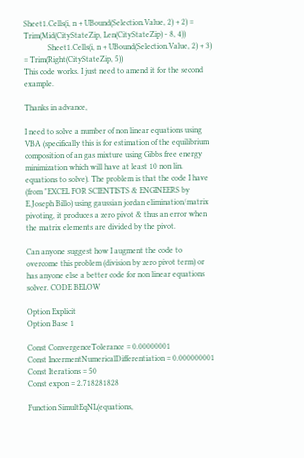Sheet1.Cells(i, n + UBound(Selection.Value, 2) + 2) = Trim(Mid(CityStateZip, Len(CityStateZip) - 8, 4))
            Sheet1.Cells(i, n + UBound(Selection.Value, 2) + 3) = Trim(Right(CityStateZip, 5))
This code works. I just need to amend it for the second example.

Thanks in advance,

I need to solve a number of non linear equations using VBA (specifically this is for estimation of the equilibrium composition of an gas mixture using Gibbs free energy minimization which will have at least 10 non lin. equations to solve). The problem is that the code I have (from "EXCEL FOR SCIENTISTS & ENGINEERS by E.Joseph Billo) using gaussian jordan elimination/matrix pivoting, it produces a zero pivot & thus an error when the matrix elements are divided by the pivot.

Can anyone suggest how I augment the code to overcome this problem (division by zero pivot term) or has anyone else a better code for non linear equations solver. CODE BELOW

Option Explicit
Option Base 1

Const ConvergenceTolerance = 0.00000001
Const IncermentNumericalDifferentiation = 0.000000001
Const Iterations = 50
Const expon = 2.718281828

Function SimultEqNL(equations,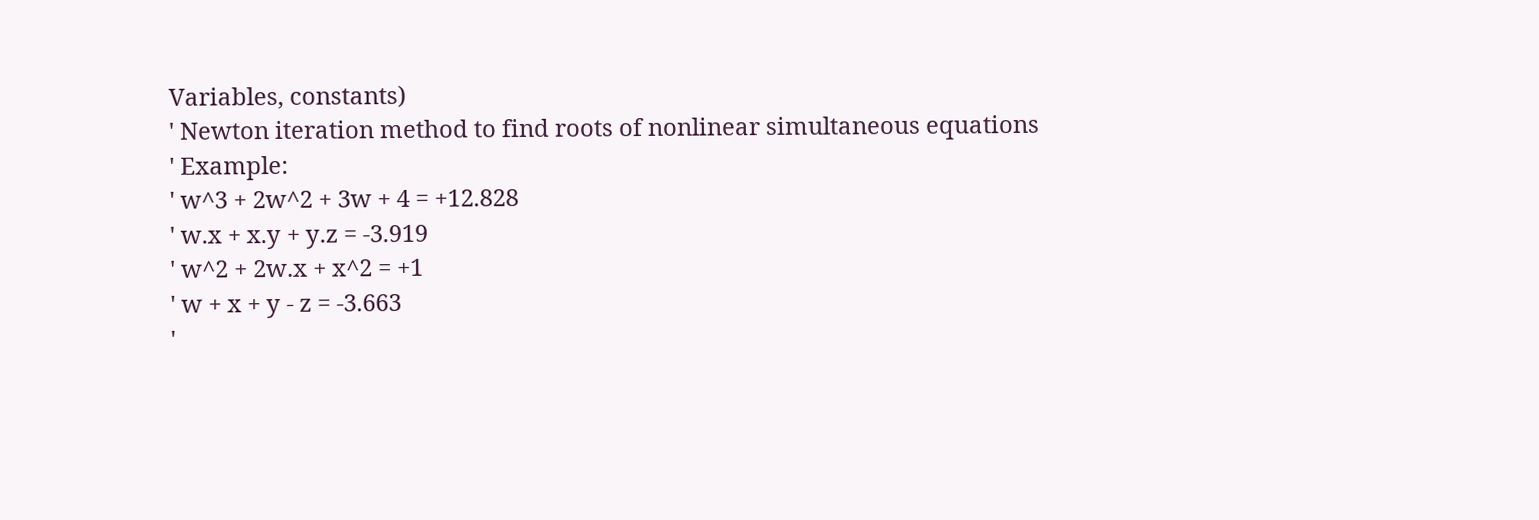Variables, constants)
' Newton iteration method to find roots of nonlinear simultaneous equations
' Example:
' w^3 + 2w^2 + 3w + 4 = +12.828
' w.x + x.y + y.z = -3.919
' w^2 + 2w.x + x^2 = +1
' w + x + y - z = -3.663
'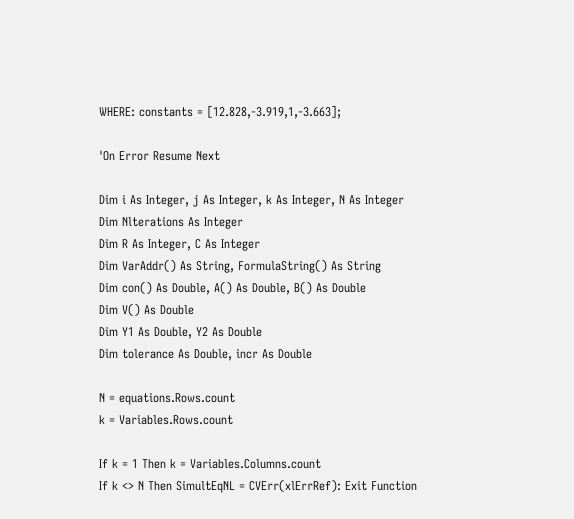WHERE: constants = [12.828,-3.919,1,-3.663];

'On Error Resume Next

Dim i As Integer, j As Integer, k As Integer, N As Integer
Dim Nlterations As Integer
Dim R As Integer, C As Integer
Dim VarAddr() As String, FormulaString() As String
Dim con() As Double, A() As Double, B() As Double
Dim V() As Double
Dim Y1 As Double, Y2 As Double
Dim tolerance As Double, incr As Double

N = equations.Rows.count
k = Variables.Rows.count

If k = 1 Then k = Variables.Columns.count
If k <> N Then SimultEqNL = CVErr(xlErrRef): Exit Function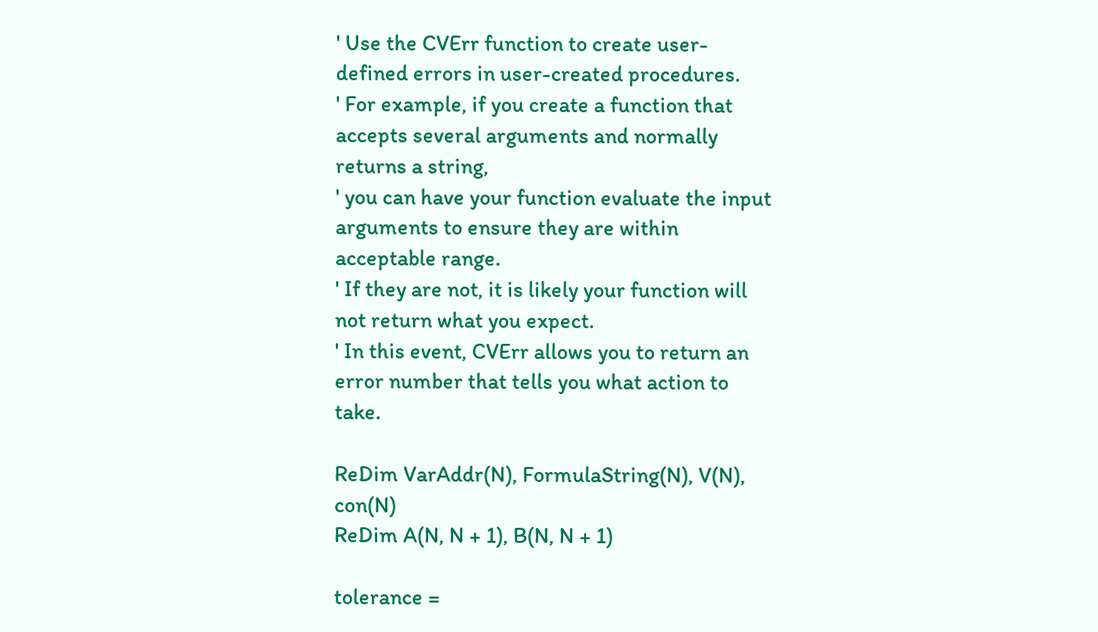' Use the CVErr function to create user-defined errors in user-created procedures.
' For example, if you create a function that accepts several arguments and normally returns a string,
' you can have your function evaluate the input arguments to ensure they are within acceptable range.
' If they are not, it is likely your function will not return what you expect.
' In this event, CVErr allows you to return an error number that tells you what action to take.

ReDim VarAddr(N), FormulaString(N), V(N), con(N)
ReDim A(N, N + 1), B(N, N + 1)

tolerance =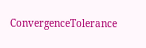ConvergenceTolerance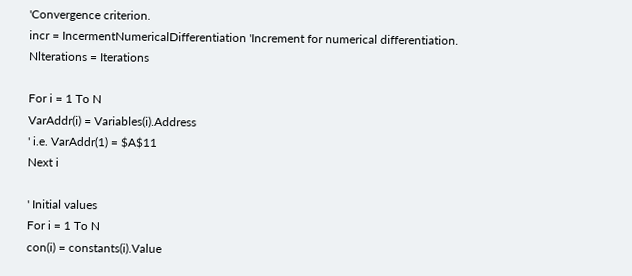'Convergence criterion.
incr = IncermentNumericalDifferentiation 'Increment for numerical differentiation.
Nlterations = Iterations

For i = 1 To N
VarAddr(i) = Variables(i).Address
' i.e. VarAddr(1) = $A$11
Next i

' Initial values
For i = 1 To N
con(i) = constants(i).Value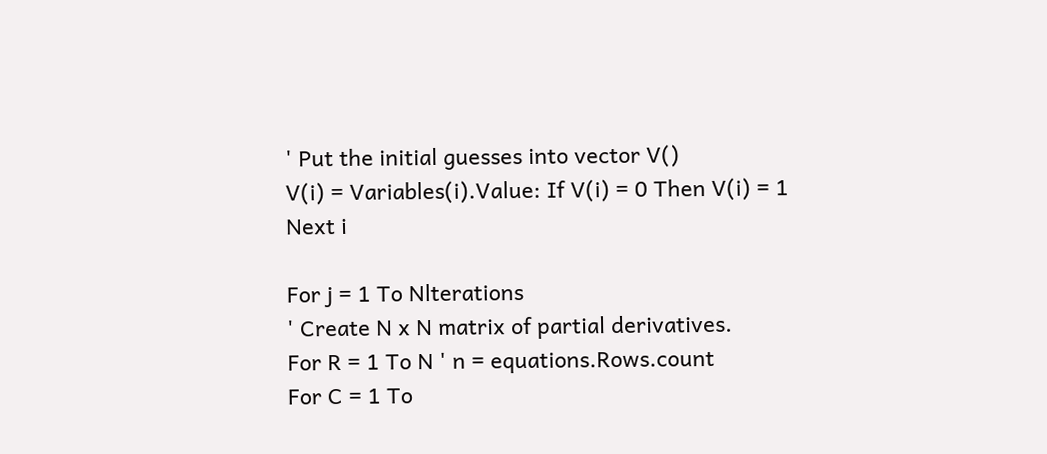' Put the initial guesses into vector V()
V(i) = Variables(i).Value: If V(i) = 0 Then V(i) = 1
Next i

For j = 1 To Nlterations
' Create N x N matrix of partial derivatives.
For R = 1 To N ' n = equations.Rows.count
For C = 1 To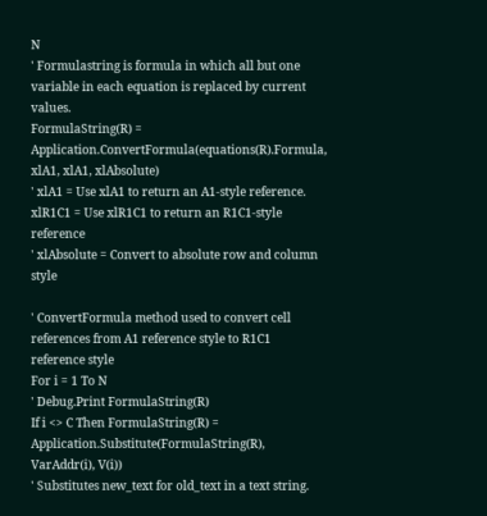N
' Formulastring is formula in which all but one variable in each equation is replaced by current values.
FormulaString(R) = Application.ConvertFormula(equations(R).Formula, xlA1, xlA1, xlAbsolute)
' xlA1 = Use xlA1 to return an A1-style reference. xlR1C1 = Use xlR1C1 to return an R1C1-style reference
' xlAbsolute = Convert to absolute row and column style

' ConvertFormula method used to convert cell references from A1 reference style to R1C1 reference style
For i = 1 To N
' Debug.Print FormulaString(R)
If i <> C Then FormulaString(R) = Application.Substitute(FormulaString(R), VarAddr(i), V(i))
' Substitutes new_text for old_text in a text string.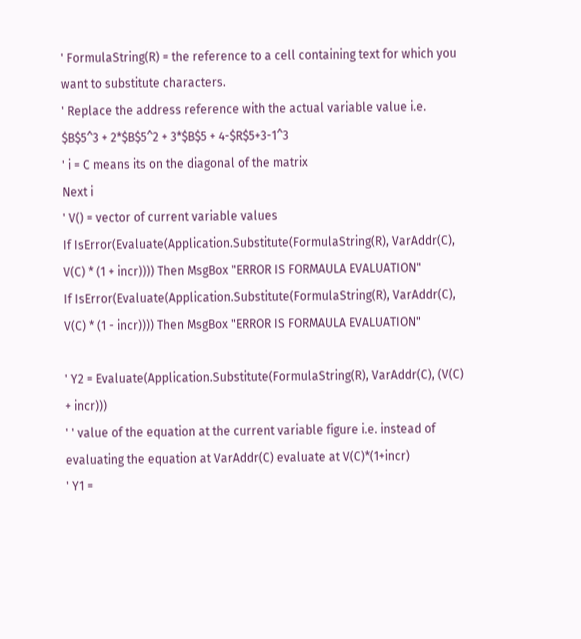' FormulaString(R) = the reference to a cell containing text for which you want to substitute characters.
' Replace the address reference with the actual variable value i.e. $B$5^3 + 2*$B$5^2 + 3*$B$5 + 4-$R$5+3-1^3
' i = C means its on the diagonal of the matrix
Next i
' V() = vector of current variable values
If IsError(Evaluate(Application.Substitute(FormulaString(R), VarAddr(C), V(C) * (1 + incr)))) Then MsgBox "ERROR IS FORMAULA EVALUATION"
If IsError(Evaluate(Application.Substitute(FormulaString(R), VarAddr(C), V(C) * (1 - incr)))) Then MsgBox "ERROR IS FORMAULA EVALUATION"

' Y2 = Evaluate(Application.Substitute(FormulaString(R), VarAddr(C), (V(C) + incr)))
' ' value of the equation at the current variable figure i.e. instead of evaluating the equation at VarAddr(C) evaluate at V(C)*(1+incr)
' Y1 =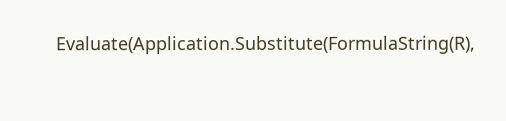Evaluate(Application.Substitute(FormulaString(R),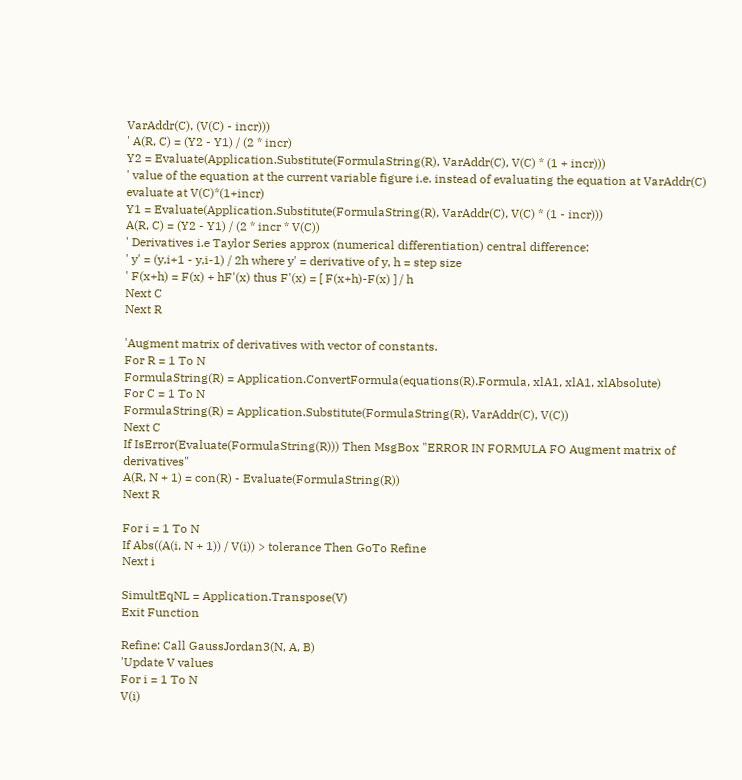VarAddr(C), (V(C) - incr)))
' A(R, C) = (Y2 - Y1) / (2 * incr)
Y2 = Evaluate(Application.Substitute(FormulaString(R), VarAddr(C), V(C) * (1 + incr)))
' value of the equation at the current variable figure i.e. instead of evaluating the equation at VarAddr(C) evaluate at V(C)*(1+incr)
Y1 = Evaluate(Application.Substitute(FormulaString(R), VarAddr(C), V(C) * (1 - incr)))
A(R, C) = (Y2 - Y1) / (2 * incr * V(C))
' Derivatives i.e Taylor Series approx (numerical differentiation) central difference:
' y' = (y,i+1 - y,i-1) / 2h where y' = derivative of y, h = step size
' F(x+h) = F(x) + hF'(x) thus F'(x) = [ F(x+h)-F(x) ] / h
Next C
Next R

'Augment matrix of derivatives with vector of constants.
For R = 1 To N
FormulaString(R) = Application.ConvertFormula(equations(R).Formula, xlA1, xlA1, xlAbsolute)
For C = 1 To N
FormulaString(R) = Application.Substitute(FormulaString(R), VarAddr(C), V(C))
Next C
If IsError(Evaluate(FormulaString(R))) Then MsgBox "ERROR IN FORMULA FO Augment matrix of derivatives"
A(R, N + 1) = con(R) - Evaluate(FormulaString(R))
Next R

For i = 1 To N
If Abs((A(i, N + 1)) / V(i)) > tolerance Then GoTo Refine
Next i

SimultEqNL = Application.Transpose(V)
Exit Function

Refine: Call GaussJordan3(N, A, B)
'Update V values
For i = 1 To N
V(i)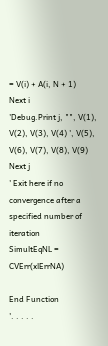= V(i) + A(i, N + 1)
Next i
'Debug.Print j, "", V(1), V(2), V(3), V(4) ', V(5), V(6), V(7), V(8), V(9)
Next j
' Exit here if no convergence after a specified number of iteration
SimultEqNL = CVErr(xlErrNA)

End Function
'. . . . .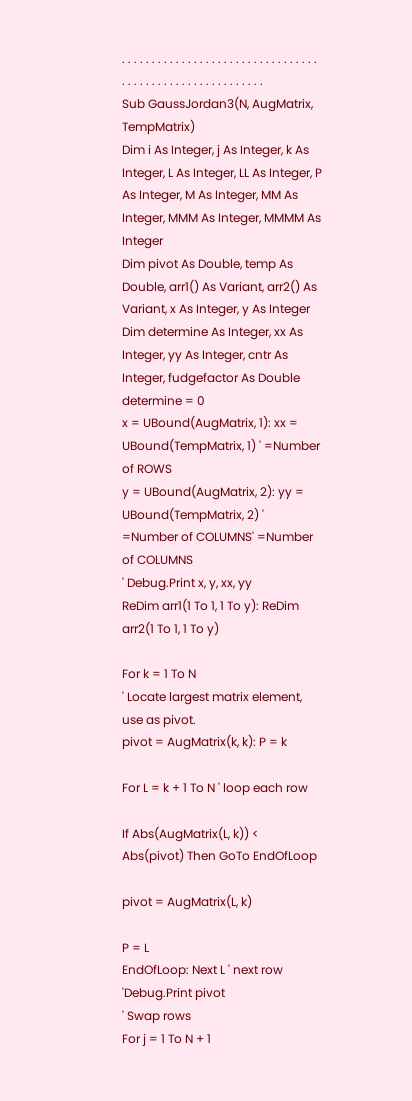. . . . . . . . . . . . . . . . . . . . . . . . . . . . . . . . . . . . . . . . . . . . . . . . . . . . . . . . .
Sub GaussJordan3(N, AugMatrix, TempMatrix)
Dim i As Integer, j As Integer, k As Integer, L As Integer, LL As Integer, P As Integer, M As Integer, MM As Integer, MMM As Integer, MMMM As Integer
Dim pivot As Double, temp As Double, arr1() As Variant, arr2() As Variant, x As Integer, y As Integer
Dim determine As Integer, xx As Integer, yy As Integer, cntr As Integer, fudgefactor As Double
determine = 0
x = UBound(AugMatrix, 1): xx = UBound(TempMatrix, 1) ' =Number of ROWS
y = UBound(AugMatrix, 2): yy = UBound(TempMatrix, 2) ' =Number of COLUMNS' =Number of COLUMNS
' Debug.Print x, y, xx, yy
ReDim arr1(1 To 1, 1 To y): ReDim arr2(1 To 1, 1 To y)

For k = 1 To N
' Locate largest matrix element, use as pivot.
pivot = AugMatrix(k, k): P = k

For L = k + 1 To N ' loop each row

If Abs(AugMatrix(L, k)) < Abs(pivot) Then GoTo EndOfLoop

pivot = AugMatrix(L, k)

P = L
EndOfLoop: Next L ' next row
'Debug.Print pivot
' Swap rows
For j = 1 To N + 1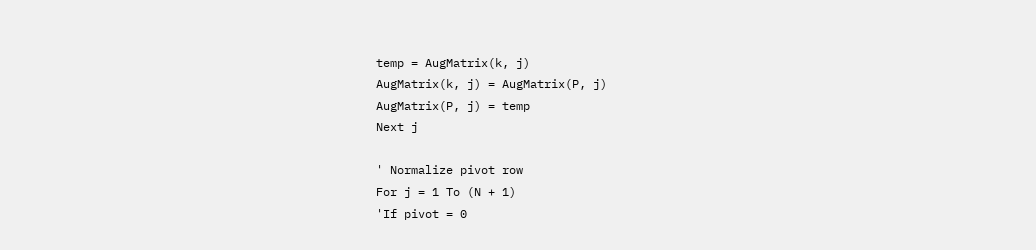temp = AugMatrix(k, j)
AugMatrix(k, j) = AugMatrix(P, j)
AugMatrix(P, j) = temp
Next j

' Normalize pivot row
For j = 1 To (N + 1)
'If pivot = 0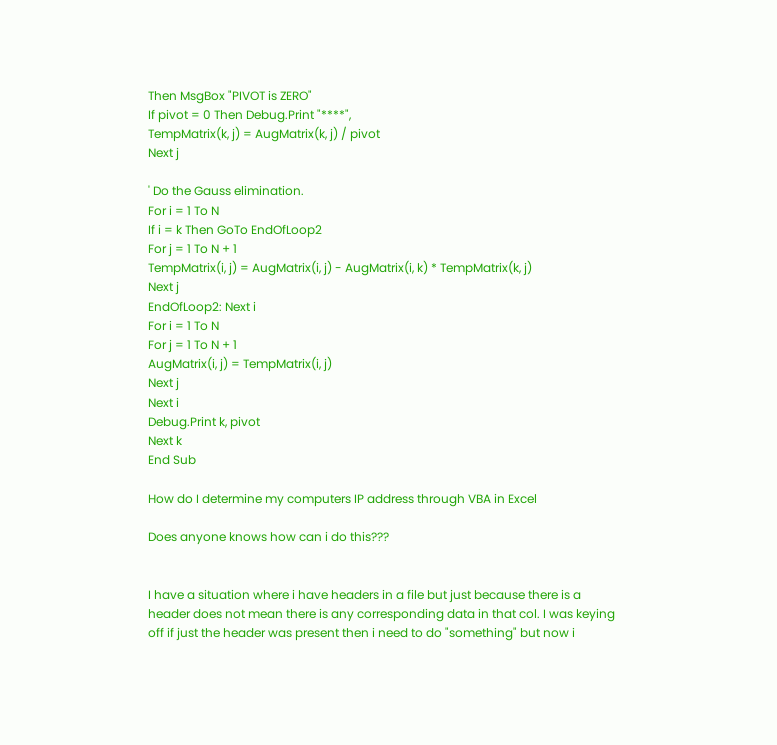Then MsgBox "PIVOT is ZERO"
If pivot = 0 Then Debug.Print "****",
TempMatrix(k, j) = AugMatrix(k, j) / pivot
Next j

' Do the Gauss elimination.
For i = 1 To N
If i = k Then GoTo EndOfLoop2
For j = 1 To N + 1
TempMatrix(i, j) = AugMatrix(i, j) - AugMatrix(i, k) * TempMatrix(k, j)
Next j
EndOfLoop2: Next i
For i = 1 To N
For j = 1 To N + 1
AugMatrix(i, j) = TempMatrix(i, j)
Next j
Next i
Debug.Print k, pivot
Next k
End Sub

How do I determine my computers IP address through VBA in Excel

Does anyone knows how can i do this???


I have a situation where i have headers in a file but just because there is a header does not mean there is any corresponding data in that col. I was keying off if just the header was present then i need to do "something" but now i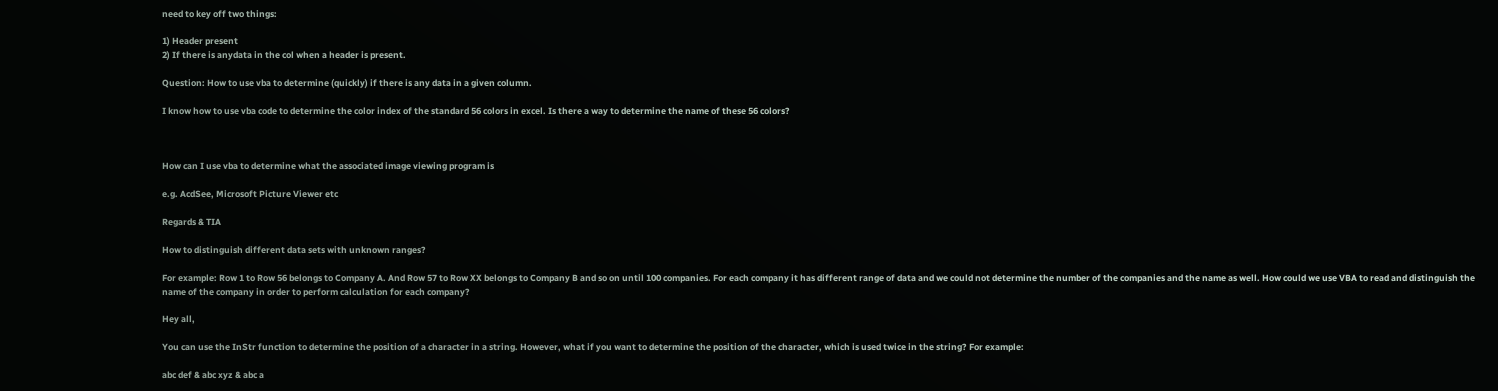need to key off two things:

1) Header present
2) If there is anydata in the col when a header is present.

Question: How to use vba to determine (quickly) if there is any data in a given column.

I know how to use vba code to determine the color index of the standard 56 colors in excel. Is there a way to determine the name of these 56 colors?



How can I use vba to determine what the associated image viewing program is

e.g. AcdSee, Microsoft Picture Viewer etc

Regards & TIA

How to distinguish different data sets with unknown ranges?

For example: Row 1 to Row 56 belongs to Company A. And Row 57 to Row XX belongs to Company B and so on until 100 companies. For each company it has different range of data and we could not determine the number of the companies and the name as well. How could we use VBA to read and distinguish the name of the company in order to perform calculation for each company?

Hey all,

You can use the InStr function to determine the position of a character in a string. However, what if you want to determine the position of the character, which is used twice in the string? For example:

abc def & abc xyz & abc a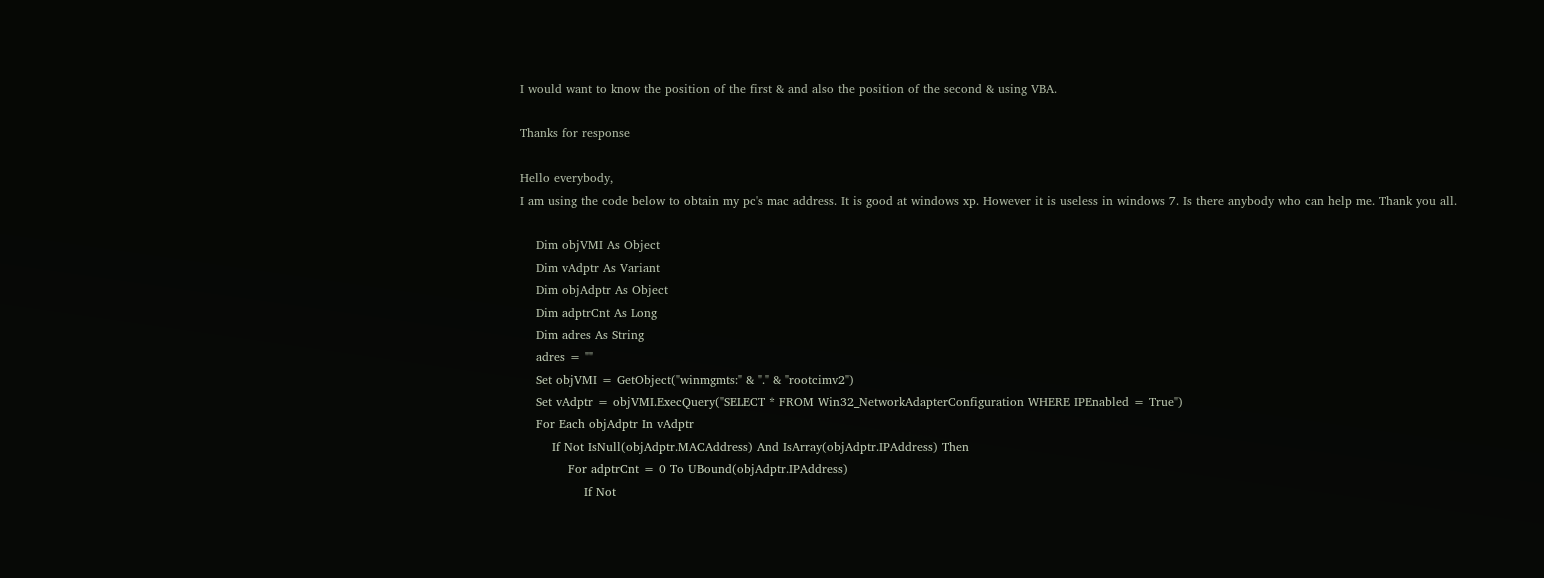I would want to know the position of the first & and also the position of the second & using VBA.

Thanks for response

Hello everybody,
I am using the code below to obtain my pc's mac address. It is good at windows xp. However it is useless in windows 7. Is there anybody who can help me. Thank you all.

    Dim objVMI As Object
    Dim vAdptr As Variant
    Dim objAdptr As Object
    Dim adptrCnt As Long
    Dim adres As String
    adres = ""
    Set objVMI = GetObject("winmgmts:" & "." & "rootcimv2")
    Set vAdptr = objVMI.ExecQuery("SELECT * FROM Win32_NetworkAdapterConfiguration WHERE IPEnabled = True")
    For Each objAdptr In vAdptr
        If Not IsNull(objAdptr.MACAddress) And IsArray(objAdptr.IPAddress) Then
            For adptrCnt = 0 To UBound(objAdptr.IPAddress)
                If Not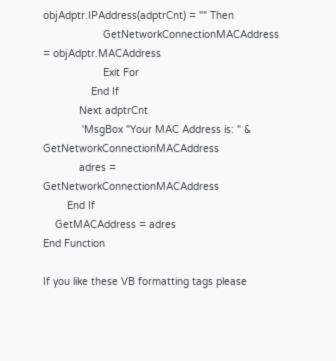objAdptr.IPAddress(adptrCnt) = "" Then
                    GetNetworkConnectionMACAddress = objAdptr.MACAddress
                    Exit For
                End If
            Next adptrCnt
             'MsgBox "Your MAC Address is: " & GetNetworkConnectionMACAddress
            adres = GetNetworkConnectionMACAddress
        End If
    GetMACAddress = adres
End Function

If you like these VB formatting tags please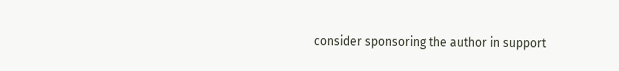consider sponsoring the author in support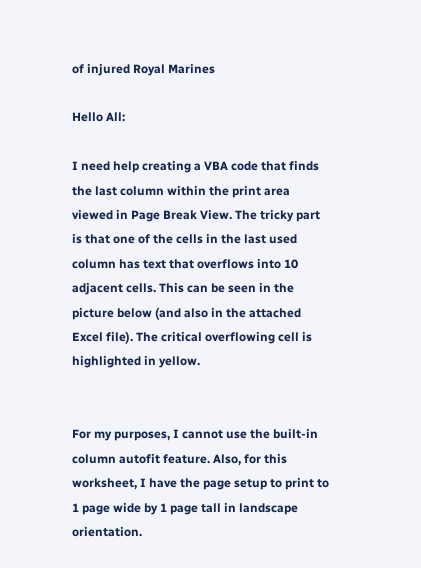of injured Royal Marines

Hello All:

I need help creating a VBA code that finds the last column within the print area viewed in Page Break View. The tricky part is that one of the cells in the last used column has text that overflows into 10 adjacent cells. This can be seen in the picture below (and also in the attached Excel file). The critical overflowing cell is highlighted in yellow.


For my purposes, I cannot use the built-in column autofit feature. Also, for this worksheet, I have the page setup to print to 1 page wide by 1 page tall in landscape orientation.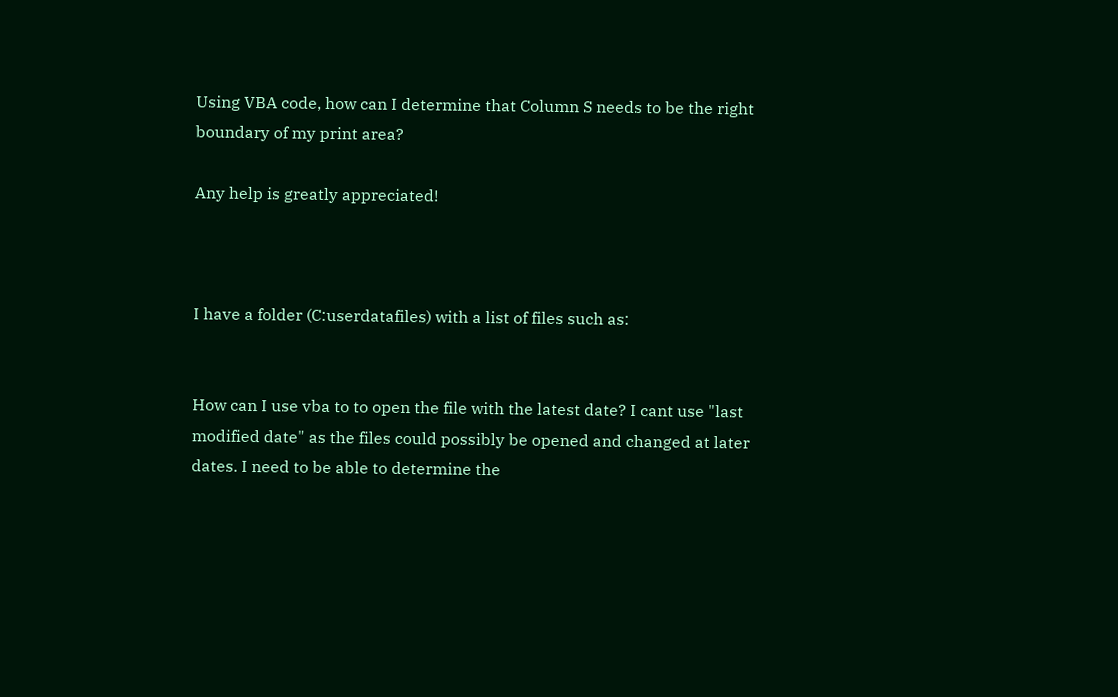Using VBA code, how can I determine that Column S needs to be the right boundary of my print area?

Any help is greatly appreciated!



I have a folder (C:userdatafiles) with a list of files such as:


How can I use vba to to open the file with the latest date? I cant use "last modified date" as the files could possibly be opened and changed at later dates. I need to be able to determine the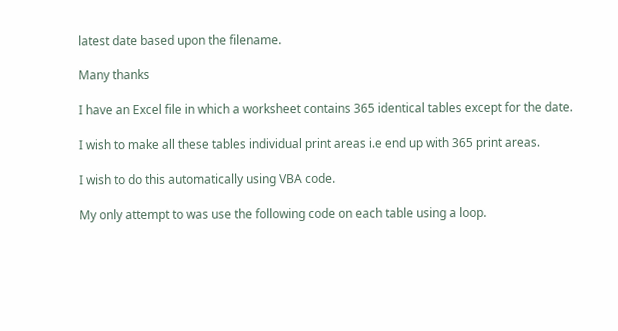latest date based upon the filename.

Many thanks

I have an Excel file in which a worksheet contains 365 identical tables except for the date.

I wish to make all these tables individual print areas i.e end up with 365 print areas.

I wish to do this automatically using VBA code.

My only attempt to was use the following code on each table using a loop.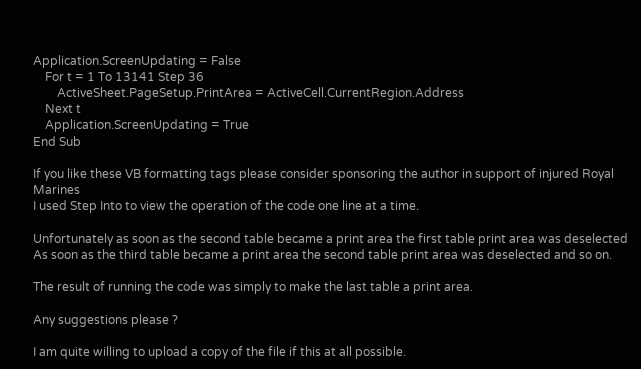Application.ScreenUpdating = False
    For t = 1 To 13141 Step 36
        ActiveSheet.PageSetup.PrintArea = ActiveCell.CurrentRegion.Address
    Next t
    Application.ScreenUpdating = True
End Sub

If you like these VB formatting tags please consider sponsoring the author in support of injured Royal Marines
I used Step Into to view the operation of the code one line at a time.

Unfortunately as soon as the second table became a print area the first table print area was deselected
As soon as the third table became a print area the second table print area was deselected and so on.

The result of running the code was simply to make the last table a print area.

Any suggestions please ?

I am quite willing to upload a copy of the file if this at all possible.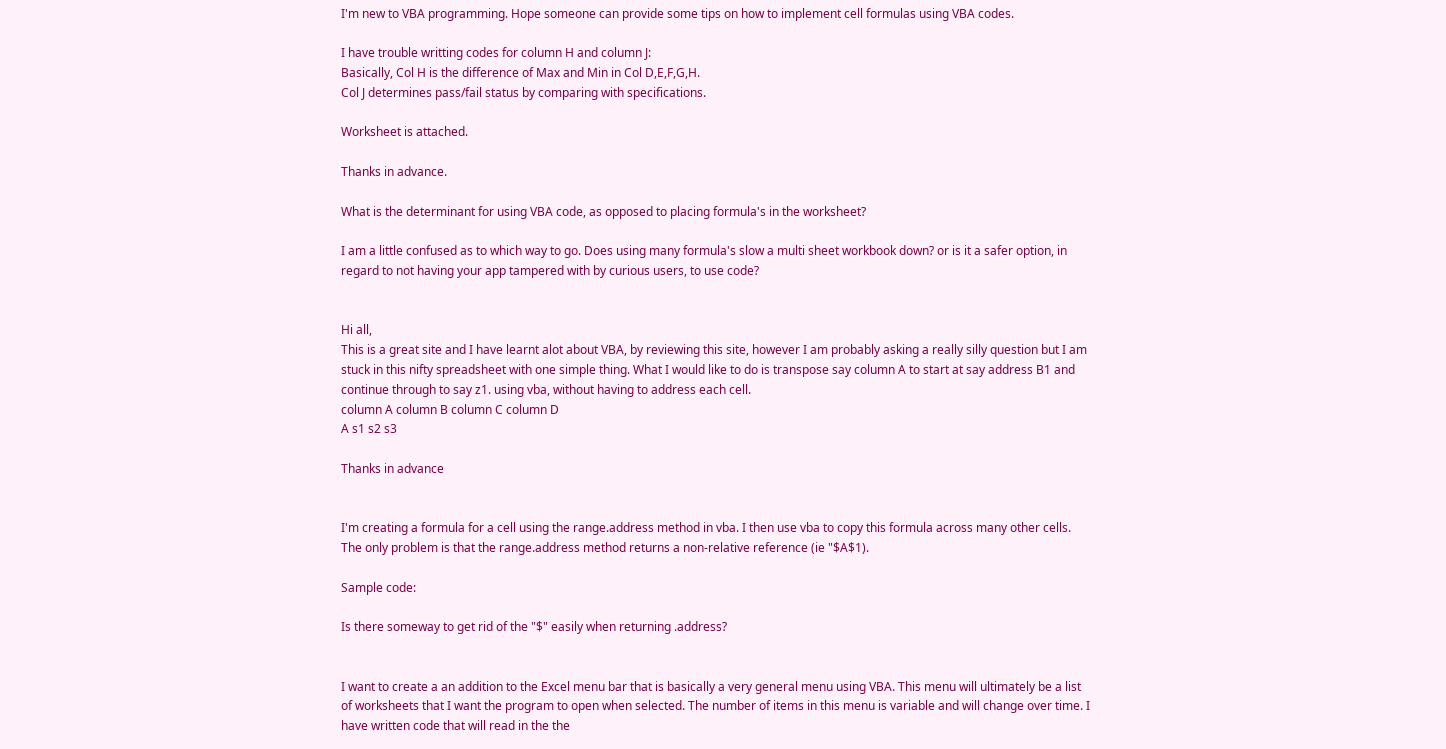I'm new to VBA programming. Hope someone can provide some tips on how to implement cell formulas using VBA codes.

I have trouble writting codes for column H and column J:
Basically, Col H is the difference of Max and Min in Col D,E,F,G,H.
Col J determines pass/fail status by comparing with specifications.

Worksheet is attached.

Thanks in advance.

What is the determinant for using VBA code, as opposed to placing formula's in the worksheet?

I am a little confused as to which way to go. Does using many formula's slow a multi sheet workbook down? or is it a safer option, in regard to not having your app tampered with by curious users, to use code?


Hi all,
This is a great site and I have learnt alot about VBA, by reviewing this site, however I am probably asking a really silly question but I am stuck in this nifty spreadsheet with one simple thing. What I would like to do is transpose say column A to start at say address B1 and continue through to say z1. using vba, without having to address each cell.
column A column B column C column D
A s1 s2 s3

Thanks in advance


I'm creating a formula for a cell using the range.address method in vba. I then use vba to copy this formula across many other cells. The only problem is that the range.address method returns a non-relative reference (ie "$A$1).

Sample code:

Is there someway to get rid of the "$" easily when returning .address?


I want to create a an addition to the Excel menu bar that is basically a very general menu using VBA. This menu will ultimately be a list of worksheets that I want the program to open when selected. The number of items in this menu is variable and will change over time. I have written code that will read in the the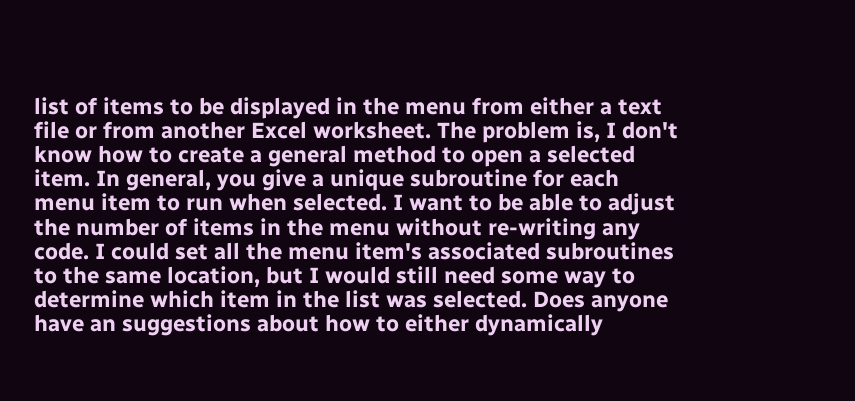list of items to be displayed in the menu from either a text file or from another Excel worksheet. The problem is, I don't know how to create a general method to open a selected item. In general, you give a unique subroutine for each menu item to run when selected. I want to be able to adjust the number of items in the menu without re-writing any code. I could set all the menu item's associated subroutines to the same location, but I would still need some way to determine which item in the list was selected. Does anyone have an suggestions about how to either dynamically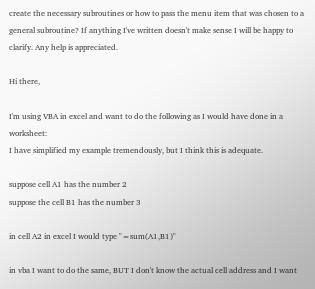create the necessary subroutines or how to pass the menu item that was chosen to a general subroutine? If anything I've written doesn't make sense I will be happy to clarify. Any help is appreciated.

Hi there,

I'm using VBA in excel and want to do the following as I would have done in a worksheet:
I have simplified my example tremendously, but I think this is adequate.

suppose cell A1 has the number 2
suppose the cell B1 has the number 3

in cell A2 in excel I would type "=sum(A1,B1)"

in vba I want to do the same, BUT I don't know the actual cell address and I want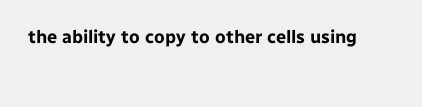the ability to copy to other cells using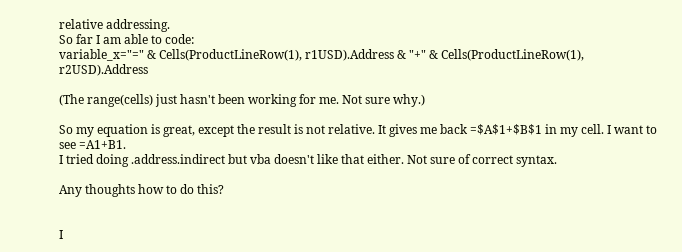relative addressing.
So far I am able to code:
variable_x="=" & Cells(ProductLineRow(1), r1USD).Address & "+" & Cells(ProductLineRow(1), r2USD).Address

(The range(cells) just hasn't been working for me. Not sure why.)

So my equation is great, except the result is not relative. It gives me back =$A$1+$B$1 in my cell. I want to see =A1+B1.
I tried doing .address.indirect but vba doesn't like that either. Not sure of correct syntax.

Any thoughts how to do this?


I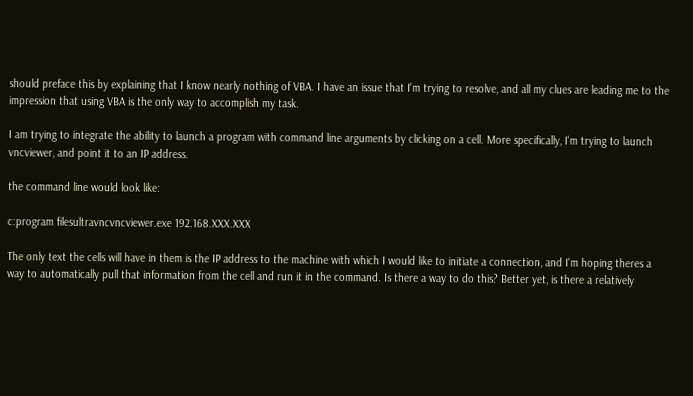should preface this by explaining that I know nearly nothing of VBA. I have an issue that I'm trying to resolve, and all my clues are leading me to the impression that using VBA is the only way to accomplish my task.

I am trying to integrate the ability to launch a program with command line arguments by clicking on a cell. More specifically, I'm trying to launch vncviewer, and point it to an IP address.

the command line would look like:

c:program filesultravncvncviewer.exe 192.168.XXX.XXX

The only text the cells will have in them is the IP address to the machine with which I would like to initiate a connection, and I'm hoping theres a way to automatically pull that information from the cell and run it in the command. Is there a way to do this? Better yet, is there a relatively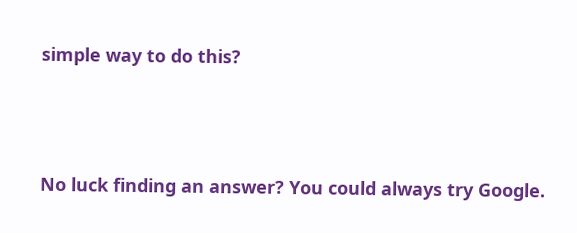simple way to do this?



No luck finding an answer? You could always try Google.